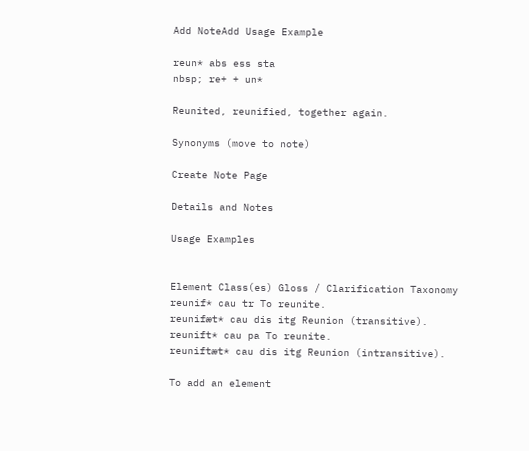Add NoteAdd Usage Example

reun* abs ess sta
nbsp; re+ + un*

Reunited, reunified, together again.

Synonyms (move to note)

Create Note Page

Details and Notes

Usage Examples


Element Class(es) Gloss / Clarification Taxonomy
reunif* cau tr To reunite.
reunifæt* cau dis itg Reunion (transitive).
reunift* cau pa To reunite.
reuniftæt* cau dis itg Reunion (intransitive).

To add an element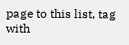page to this list, tag with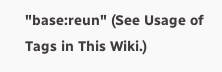"base:reun" (See Usage of Tags in This Wiki.)